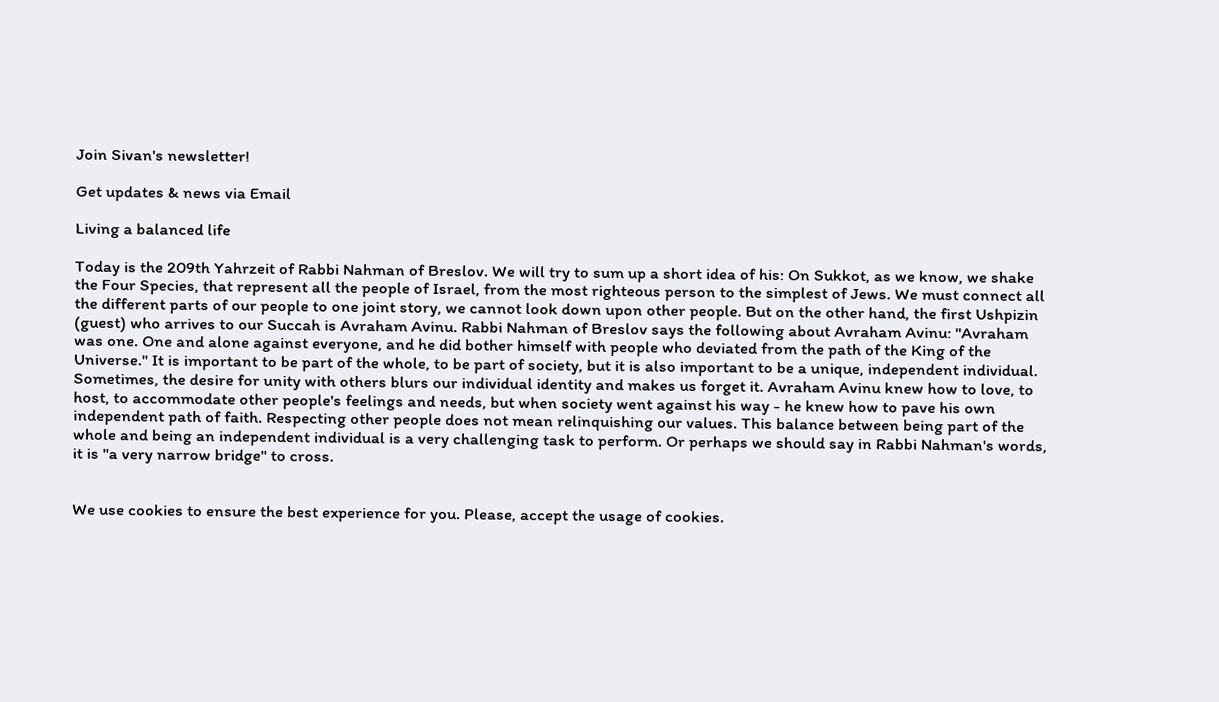Join Sivan's newsletter!

Get updates & news via Email

Living a balanced life

Today is the 209th Yahrzeit of Rabbi Nahman of Breslov. We will try to sum up a short idea of his: On Sukkot, as we know, we shake the Four Species, that represent all the people of Israel, from the most righteous person to the simplest of Jews. We must connect all the different parts of our people to one joint story, we cannot look down upon other people. But on the other hand, the first Ushpizin (guest) who arrives to our Succah is Avraham Avinu. Rabbi Nahman of Breslov says the following about Avraham Avinu: "Avraham was one. One and alone against everyone, and he did bother himself with people who deviated from the path of the King of the Universe." It is important to be part of the whole, to be part of society, but it is also important to be a unique, independent individual. Sometimes, the desire for unity with others blurs our individual identity and makes us forget it. Avraham Avinu knew how to love, to host, to accommodate other people's feelings and needs, but when society went against his way - he knew how to pave his own independent path of faith. Respecting other people does not mean relinquishing our values. This balance between being part of the whole and being an independent individual is a very challenging task to perform. Or perhaps we should say in Rabbi Nahman's words, it is "a very narrow bridge" to cross.


We use cookies to ensure the best experience for you. Please, accept the usage of cookies.